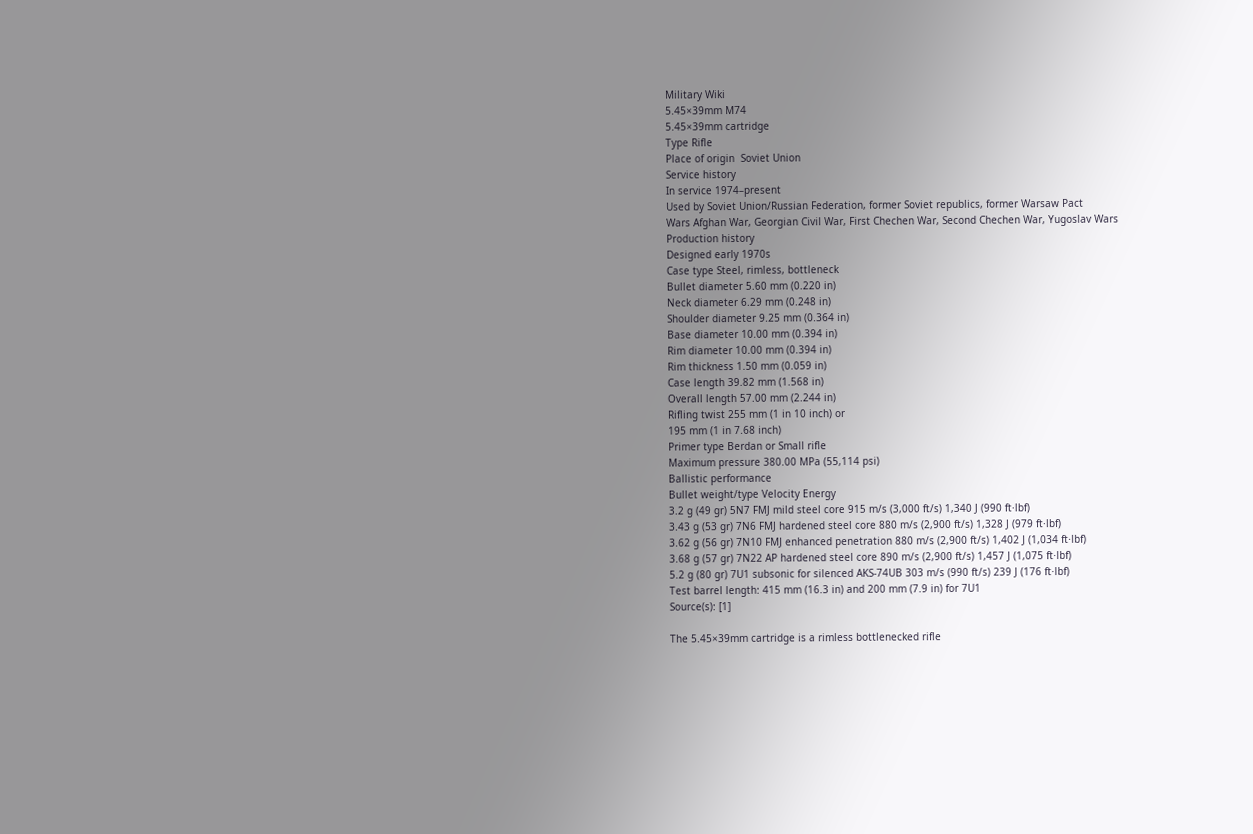Military Wiki
5.45×39mm M74
5.45×39mm cartridge
Type Rifle
Place of origin  Soviet Union
Service history
In service 1974–present
Used by Soviet Union/Russian Federation, former Soviet republics, former Warsaw Pact
Wars Afghan War, Georgian Civil War, First Chechen War, Second Chechen War, Yugoslav Wars
Production history
Designed early 1970s
Case type Steel, rimless, bottleneck
Bullet diameter 5.60 mm (0.220 in)
Neck diameter 6.29 mm (0.248 in)
Shoulder diameter 9.25 mm (0.364 in)
Base diameter 10.00 mm (0.394 in)
Rim diameter 10.00 mm (0.394 in)
Rim thickness 1.50 mm (0.059 in)
Case length 39.82 mm (1.568 in)
Overall length 57.00 mm (2.244 in)
Rifling twist 255 mm (1 in 10 inch) or
195 mm (1 in 7.68 inch)
Primer type Berdan or Small rifle
Maximum pressure 380.00 MPa (55,114 psi)
Ballistic performance
Bullet weight/type Velocity Energy
3.2 g (49 gr) 5N7 FMJ mild steel core 915 m/s (3,000 ft/s) 1,340 J (990 ft·lbf)
3.43 g (53 gr) 7N6 FMJ hardened steel core 880 m/s (2,900 ft/s) 1,328 J (979 ft·lbf)
3.62 g (56 gr) 7N10 FMJ enhanced penetration 880 m/s (2,900 ft/s) 1,402 J (1,034 ft·lbf)
3.68 g (57 gr) 7N22 AP hardened steel core 890 m/s (2,900 ft/s) 1,457 J (1,075 ft·lbf)
5.2 g (80 gr) 7U1 subsonic for silenced AKS-74UB 303 m/s (990 ft/s) 239 J (176 ft·lbf)
Test barrel length: 415 mm (16.3 in) and 200 mm (7.9 in) for 7U1
Source(s): [1]

The 5.45×39mm cartridge is a rimless bottlenecked rifle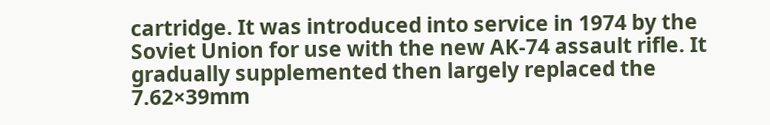cartridge. It was introduced into service in 1974 by the Soviet Union for use with the new AK-74 assault rifle. It gradually supplemented then largely replaced the 7.62×39mm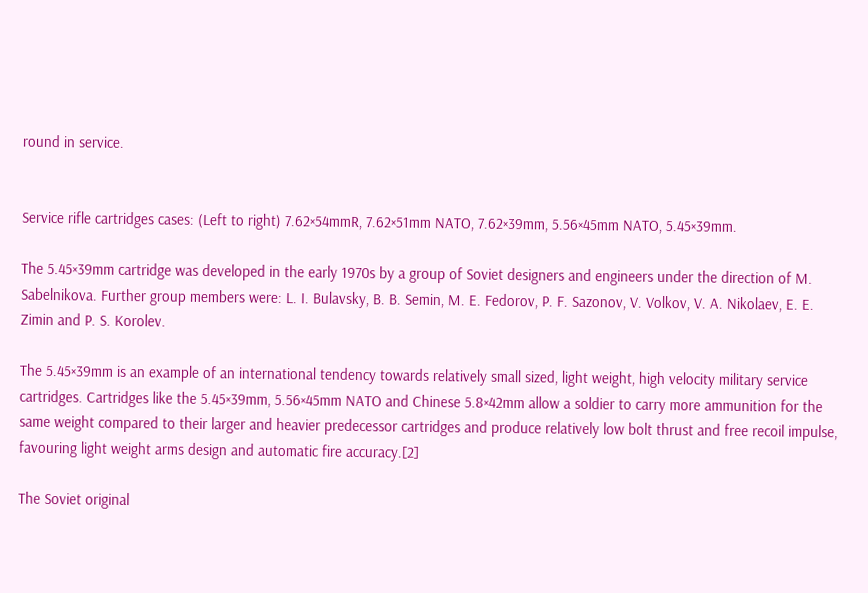round in service.


Service rifle cartridges cases: (Left to right) 7.62×54mmR, 7.62×51mm NATO, 7.62×39mm, 5.56×45mm NATO, 5.45×39mm.

The 5.45×39mm cartridge was developed in the early 1970s by a group of Soviet designers and engineers under the direction of M. Sabelnikova. Further group members were: L. I. Bulavsky, B. B. Semin, M. E. Fedorov, P. F. Sazonov, V. Volkov, V. A. Nikolaev, E. E. Zimin and P. S. Korolev.

The 5.45×39mm is an example of an international tendency towards relatively small sized, light weight, high velocity military service cartridges. Cartridges like the 5.45×39mm, 5.56×45mm NATO and Chinese 5.8×42mm allow a soldier to carry more ammunition for the same weight compared to their larger and heavier predecessor cartridges and produce relatively low bolt thrust and free recoil impulse, favouring light weight arms design and automatic fire accuracy.[2]

The Soviet original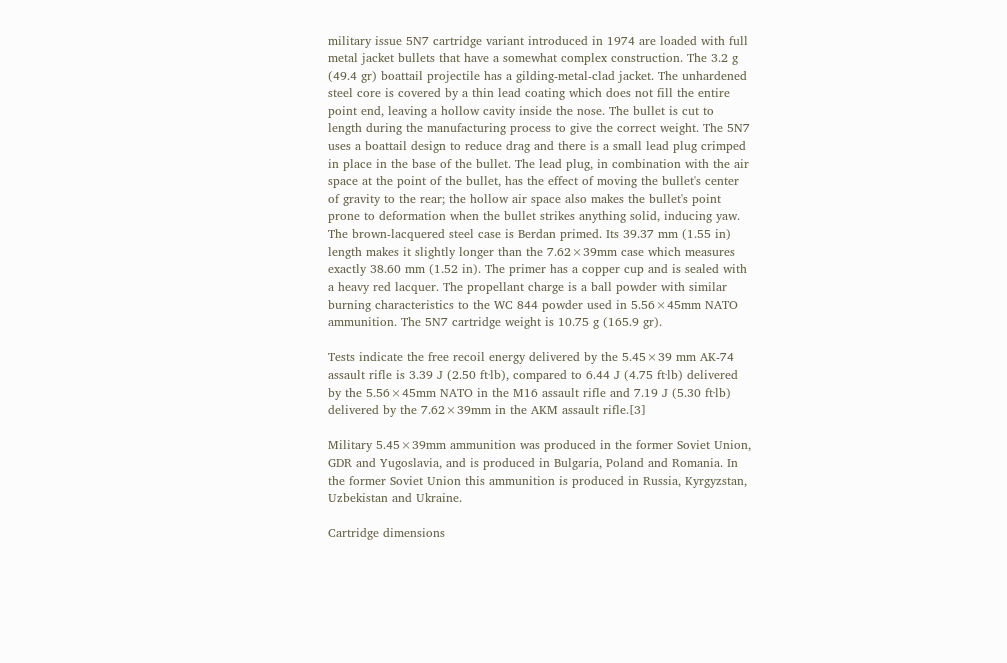military issue 5N7 cartridge variant introduced in 1974 are loaded with full metal jacket bullets that have a somewhat complex construction. The 3.2 g (49.4 gr) boattail projectile has a gilding-metal-clad jacket. The unhardened steel core is covered by a thin lead coating which does not fill the entire point end, leaving a hollow cavity inside the nose. The bullet is cut to length during the manufacturing process to give the correct weight. The 5N7 uses a boattail design to reduce drag and there is a small lead plug crimped in place in the base of the bullet. The lead plug, in combination with the air space at the point of the bullet, has the effect of moving the bullet's center of gravity to the rear; the hollow air space also makes the bullet's point prone to deformation when the bullet strikes anything solid, inducing yaw. The brown-lacquered steel case is Berdan primed. Its 39.37 mm (1.55 in) length makes it slightly longer than the 7.62×39mm case which measures exactly 38.60 mm (1.52 in). The primer has a copper cup and is sealed with a heavy red lacquer. The propellant charge is a ball powder with similar burning characteristics to the WC 844 powder used in 5.56×45mm NATO ammunition. The 5N7 cartridge weight is 10.75 g (165.9 gr).

Tests indicate the free recoil energy delivered by the 5.45×39 mm AK-74 assault rifle is 3.39 J (2.50 ft·lb), compared to 6.44 J (4.75 ft·lb) delivered by the 5.56×45mm NATO in the M16 assault rifle and 7.19 J (5.30 ft·lb) delivered by the 7.62×39mm in the AKM assault rifle.[3]

Military 5.45×39mm ammunition was produced in the former Soviet Union, GDR and Yugoslavia, and is produced in Bulgaria, Poland and Romania. In the former Soviet Union this ammunition is produced in Russia, Kyrgyzstan, Uzbekistan and Ukraine.

Cartridge dimensions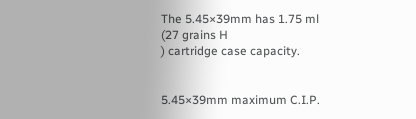The 5.45×39mm has 1.75 ml (27 grains H
) cartridge case capacity.


5.45×39mm maximum C.I.P.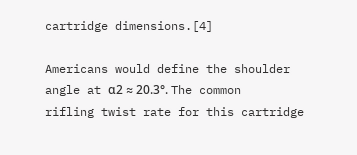cartridge dimensions.[4]

Americans would define the shoulder angle at α2 ≈ 20.3°. The common rifling twist rate for this cartridge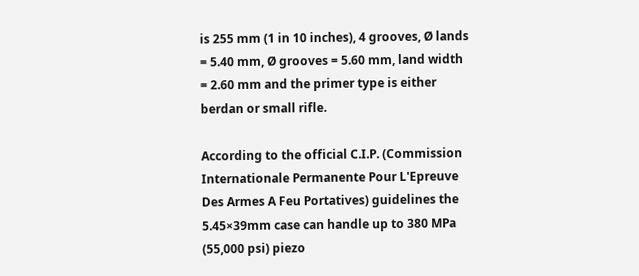is 255 mm (1 in 10 inches), 4 grooves, Ø lands = 5.40 mm, Ø grooves = 5.60 mm, land width = 2.60 mm and the primer type is either berdan or small rifle.

According to the official C.I.P. (Commission Internationale Permanente Pour L'Epreuve Des Armes A Feu Portatives) guidelines the 5.45×39mm case can handle up to 380 MPa (55,000 psi) piezo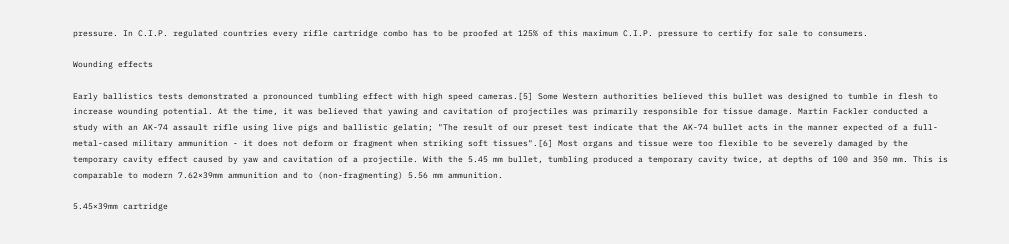pressure. In C.I.P. regulated countries every rifle cartridge combo has to be proofed at 125% of this maximum C.I.P. pressure to certify for sale to consumers.

Wounding effects

Early ballistics tests demonstrated a pronounced tumbling effect with high speed cameras.[5] Some Western authorities believed this bullet was designed to tumble in flesh to increase wounding potential. At the time, it was believed that yawing and cavitation of projectiles was primarily responsible for tissue damage. Martin Fackler conducted a study with an AK-74 assault rifle using live pigs and ballistic gelatin; "The result of our preset test indicate that the AK-74 bullet acts in the manner expected of a full-metal-cased military ammunition - it does not deform or fragment when striking soft tissues".[6] Most organs and tissue were too flexible to be severely damaged by the temporary cavity effect caused by yaw and cavitation of a projectile. With the 5.45 mm bullet, tumbling produced a temporary cavity twice, at depths of 100 and 350 mm. This is comparable to modern 7.62×39mm ammunition and to (non-fragmenting) 5.56 mm ammunition.

5.45×39mm cartridge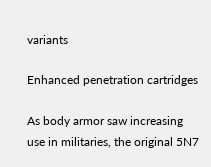variants

Enhanced penetration cartridges

As body armor saw increasing use in militaries, the original 5N7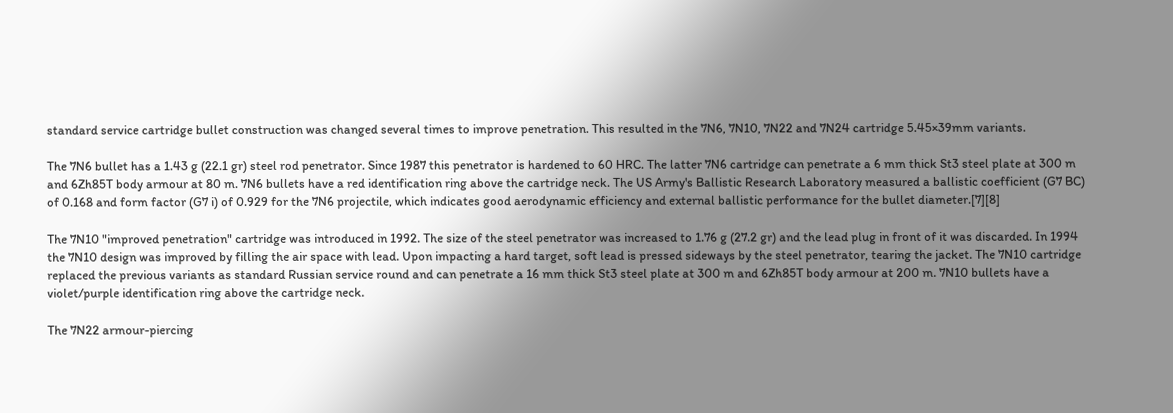standard service cartridge bullet construction was changed several times to improve penetration. This resulted in the 7N6, 7N10, 7N22 and 7N24 cartridge 5.45×39mm variants.

The 7N6 bullet has a 1.43 g (22.1 gr) steel rod penetrator. Since 1987 this penetrator is hardened to 60 HRC. The latter 7N6 cartridge can penetrate a 6 mm thick St3 steel plate at 300 m and 6Zh85T body armour at 80 m. 7N6 bullets have a red identification ring above the cartridge neck. The US Army's Ballistic Research Laboratory measured a ballistic coefficient (G7 BC) of 0.168 and form factor (G7 i) of 0.929 for the 7N6 projectile, which indicates good aerodynamic efficiency and external ballistic performance for the bullet diameter.[7][8]

The 7N10 "improved penetration" cartridge was introduced in 1992. The size of the steel penetrator was increased to 1.76 g (27.2 gr) and the lead plug in front of it was discarded. In 1994 the 7N10 design was improved by filling the air space with lead. Upon impacting a hard target, soft lead is pressed sideways by the steel penetrator, tearing the jacket. The 7N10 cartridge replaced the previous variants as standard Russian service round and can penetrate a 16 mm thick St3 steel plate at 300 m and 6Zh85T body armour at 200 m. 7N10 bullets have a violet/purple identification ring above the cartridge neck.

The 7N22 armour-piercing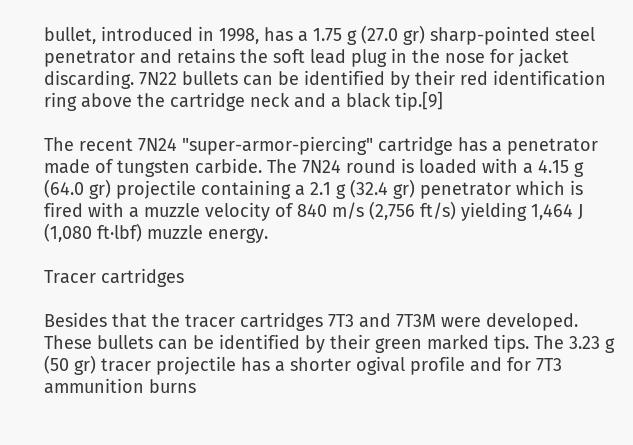bullet, introduced in 1998, has a 1.75 g (27.0 gr) sharp-pointed steel penetrator and retains the soft lead plug in the nose for jacket discarding. 7N22 bullets can be identified by their red identification ring above the cartridge neck and a black tip.[9]

The recent 7N24 "super-armor-piercing" cartridge has a penetrator made of tungsten carbide. The 7N24 round is loaded with a 4.15 g (64.0 gr) projectile containing a 2.1 g (32.4 gr) penetrator which is fired with a muzzle velocity of 840 m/s (2,756 ft/s) yielding 1,464 J (1,080 ft·lbf) muzzle energy.

Tracer cartridges

Besides that the tracer cartridges 7T3 and 7T3M were developed. These bullets can be identified by their green marked tips. The 3.23 g (50 gr) tracer projectile has a shorter ogival profile and for 7T3 ammunition burns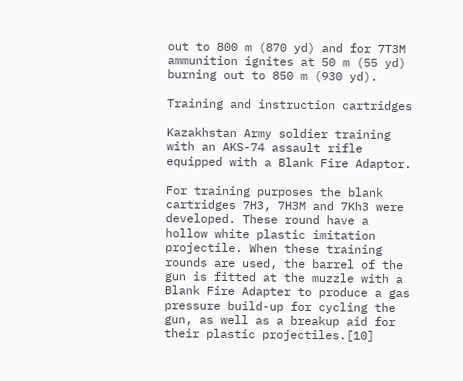out to 800 m (870 yd) and for 7T3M ammunition ignites at 50 m (55 yd) burning out to 850 m (930 yd).

Training and instruction cartridges

Kazakhstan Army soldier training with an AKS-74 assault rifle equipped with a Blank Fire Adaptor.

For training purposes the blank cartridges 7H3, 7H3M and 7Kh3 were developed. These round have a hollow white plastic imitation projectile. When these training rounds are used, the barrel of the gun is fitted at the muzzle with a Blank Fire Adapter to produce a gas pressure build-up for cycling the gun, as well as a breakup aid for their plastic projectiles.[10]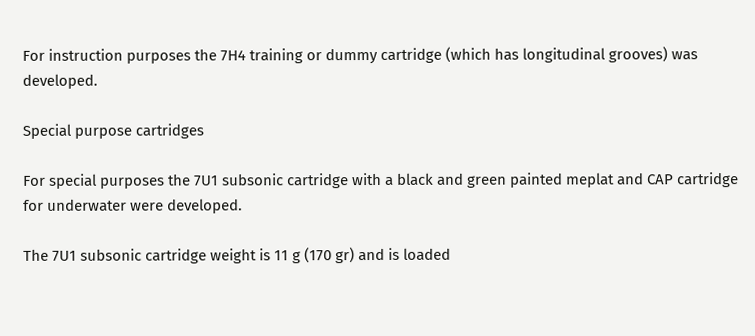For instruction purposes the 7H4 training or dummy cartridge (which has longitudinal grooves) was developed.

Special purpose cartridges

For special purposes the 7U1 subsonic cartridge with a black and green painted meplat and CAP cartridge for underwater were developed.

The 7U1 subsonic cartridge weight is 11 g (170 gr) and is loaded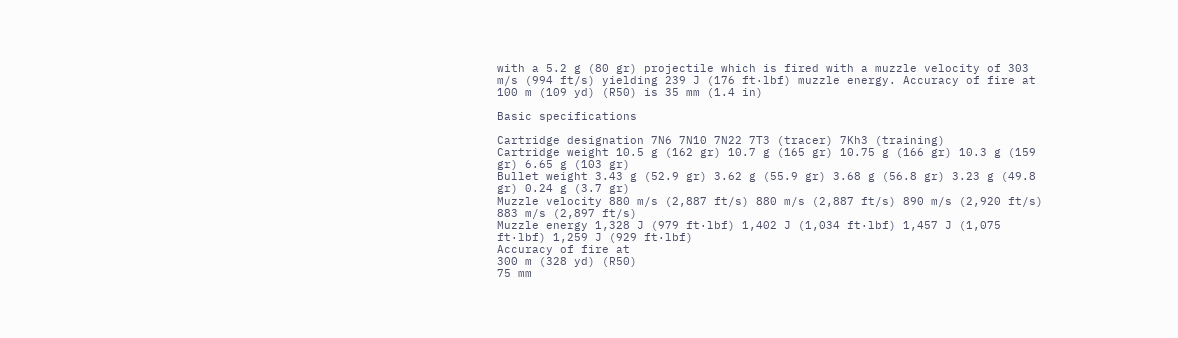with a 5.2 g (80 gr) projectile which is fired with a muzzle velocity of 303 m/s (994 ft/s) yielding 239 J (176 ft·lbf) muzzle energy. Accuracy of fire at 100 m (109 yd) (R50) is 35 mm (1.4 in)

Basic specifications

Cartridge designation 7N6 7N10 7N22 7T3 (tracer) 7Kh3 (training)
Cartridge weight 10.5 g (162 gr) 10.7 g (165 gr) 10.75 g (166 gr) 10.3 g (159 gr) 6.65 g (103 gr)
Bullet weight 3.43 g (52.9 gr) 3.62 g (55.9 gr) 3.68 g (56.8 gr) 3.23 g (49.8 gr) 0.24 g (3.7 gr)
Muzzle velocity 880 m/s (2,887 ft/s) 880 m/s (2,887 ft/s) 890 m/s (2,920 ft/s) 883 m/s (2,897 ft/s)
Muzzle energy 1,328 J (979 ft·lbf) 1,402 J (1,034 ft·lbf) 1,457 J (1,075 ft·lbf) 1,259 J (929 ft·lbf)
Accuracy of fire at
300 m (328 yd) (R50)
75 mm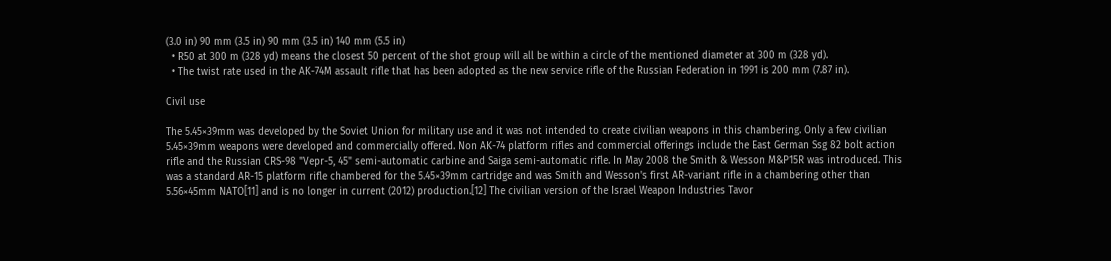(3.0 in) 90 mm (3.5 in) 90 mm (3.5 in) 140 mm (5.5 in)
  • R50 at 300 m (328 yd) means the closest 50 percent of the shot group will all be within a circle of the mentioned diameter at 300 m (328 yd).
  • The twist rate used in the AK-74M assault rifle that has been adopted as the new service rifle of the Russian Federation in 1991 is 200 mm (7.87 in).

Civil use

The 5.45×39mm was developed by the Soviet Union for military use and it was not intended to create civilian weapons in this chambering. Only a few civilian 5.45×39mm weapons were developed and commercially offered. Non AK-74 platform rifles and commercial offerings include the East German Ssg 82 bolt action rifle and the Russian CRS-98 "Vepr-5, 45" semi-automatic carbine and Saiga semi-automatic rifle. In May 2008 the Smith & Wesson M&P15R was introduced. This was a standard AR-15 platform rifle chambered for the 5.45×39mm cartridge and was Smith and Wesson's first AR-variant rifle in a chambering other than 5.56×45mm NATO[11] and is no longer in current (2012) production.[12] The civilian version of the Israel Weapon Industries Tavor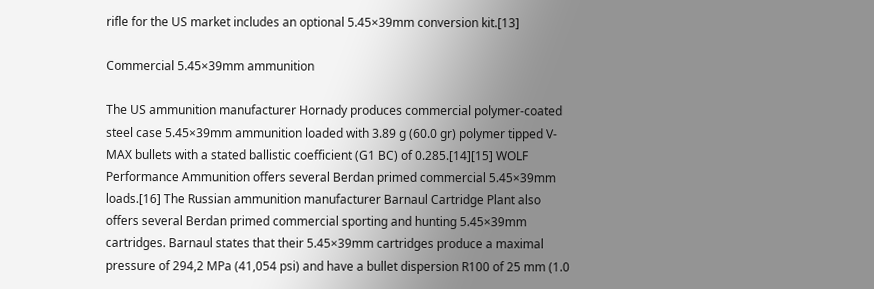rifle for the US market includes an optional 5.45×39mm conversion kit.[13]

Commercial 5.45×39mm ammunition

The US ammunition manufacturer Hornady produces commercial polymer-coated steel case 5.45×39mm ammunition loaded with 3.89 g (60.0 gr) polymer tipped V-MAX bullets with a stated ballistic coefficient (G1 BC) of 0.285.[14][15] WOLF Performance Ammunition offers several Berdan primed commercial 5.45×39mm loads.[16] The Russian ammunition manufacturer Barnaul Cartridge Plant also offers several Berdan primed commercial sporting and hunting 5.45×39mm cartridges. Barnaul states that their 5.45×39mm cartridges produce a maximal pressure of 294,2 MPa (41,054 psi) and have a bullet dispersion R100 of 25 mm (1.0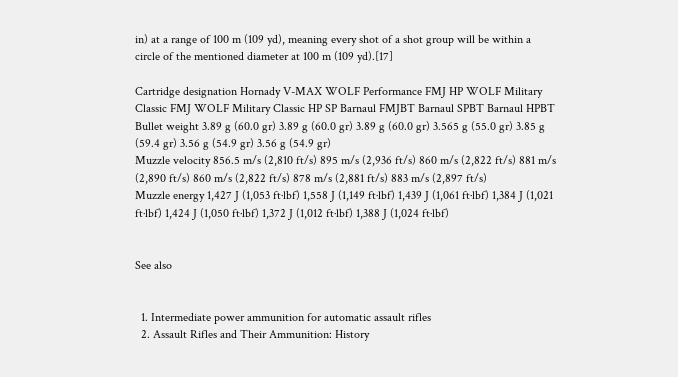in) at a range of 100 m (109 yd), meaning every shot of a shot group will be within a circle of the mentioned diameter at 100 m (109 yd).[17]

Cartridge designation Hornady V-MAX WOLF Performance FMJ HP WOLF Military Classic FMJ WOLF Military Classic HP SP Barnaul FMJBT Barnaul SPBT Barnaul HPBT
Bullet weight 3.89 g (60.0 gr) 3.89 g (60.0 gr) 3.89 g (60.0 gr) 3.565 g (55.0 gr) 3.85 g (59.4 gr) 3.56 g (54.9 gr) 3.56 g (54.9 gr)
Muzzle velocity 856.5 m/s (2,810 ft/s) 895 m/s (2,936 ft/s) 860 m/s (2,822 ft/s) 881 m/s (2,890 ft/s) 860 m/s (2,822 ft/s) 878 m/s (2,881 ft/s) 883 m/s (2,897 ft/s)
Muzzle energy 1,427 J (1,053 ft·lbf) 1,558 J (1,149 ft·lbf) 1,439 J (1,061 ft·lbf) 1,384 J (1,021 ft·lbf) 1,424 J (1,050 ft·lbf) 1,372 J (1,012 ft·lbf) 1,388 J (1,024 ft·lbf)


See also


  1. Intermediate power ammunition for automatic assault rifles
  2. Assault Rifles and Their Ammunition: History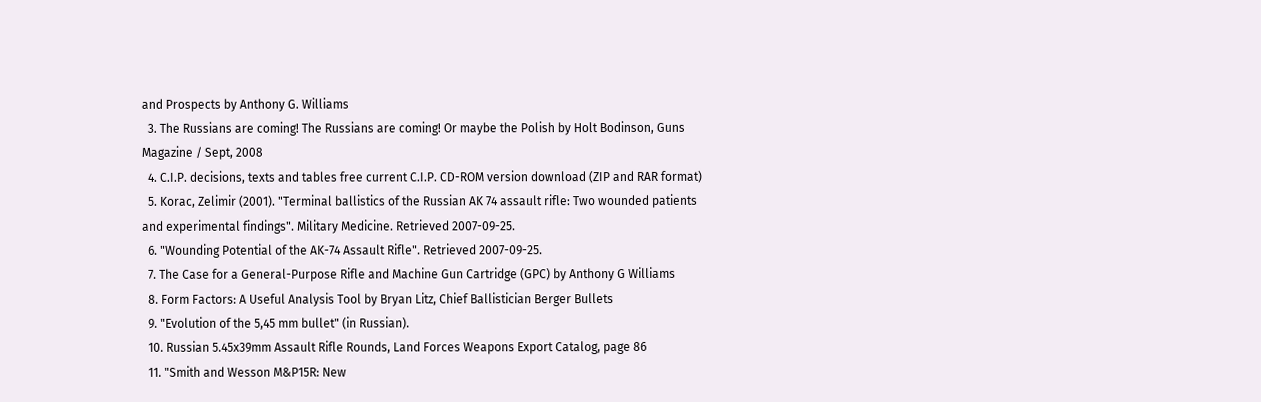and Prospects by Anthony G. Williams
  3. The Russians are coming! The Russians are coming! Or maybe the Polish by Holt Bodinson, Guns Magazine / Sept, 2008
  4. C.I.P. decisions, texts and tables free current C.I.P. CD-ROM version download (ZIP and RAR format)
  5. Korac, Zelimir (2001). "Terminal ballistics of the Russian AK 74 assault rifle: Two wounded patients and experimental findings". Military Medicine. Retrieved 2007-09-25.
  6. "Wounding Potential of the AK-74 Assault Rifle". Retrieved 2007-09-25.
  7. The Case for a General-Purpose Rifle and Machine Gun Cartridge (GPC) by Anthony G Williams
  8. Form Factors: A Useful Analysis Tool by Bryan Litz, Chief Ballistician Berger Bullets
  9. "Evolution of the 5,45 mm bullet" (in Russian).
  10. Russian 5.45x39mm Assault Rifle Rounds, Land Forces Weapons Export Catalog, page 86
  11. "Smith and Wesson M&P15R: New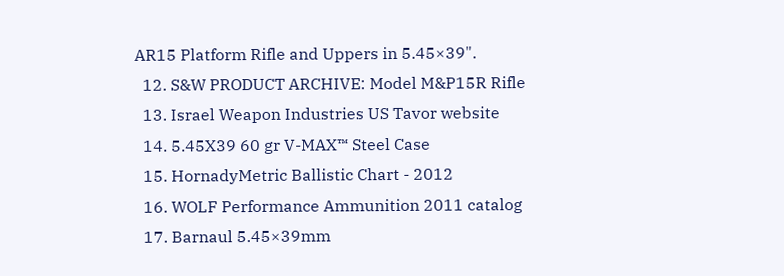AR15 Platform Rifle and Uppers in 5.45×39".
  12. S&W PRODUCT ARCHIVE: Model M&P15R Rifle
  13. Israel Weapon Industries US Tavor website
  14. 5.45X39 60 gr V-MAX™ Steel Case
  15. HornadyMetric Ballistic Chart - 2012
  16. WOLF Performance Ammunition 2011 catalog
  17. Barnaul 5.45×39mm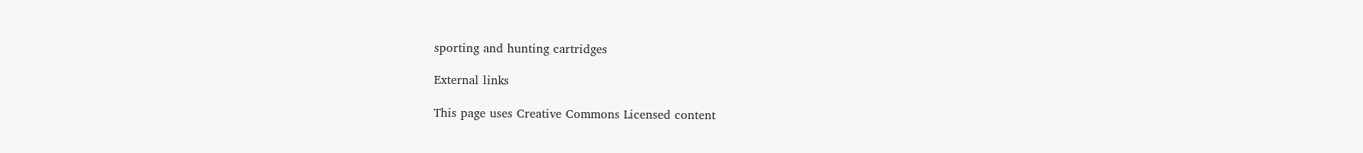sporting and hunting cartridges

External links

This page uses Creative Commons Licensed content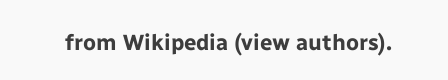from Wikipedia (view authors).